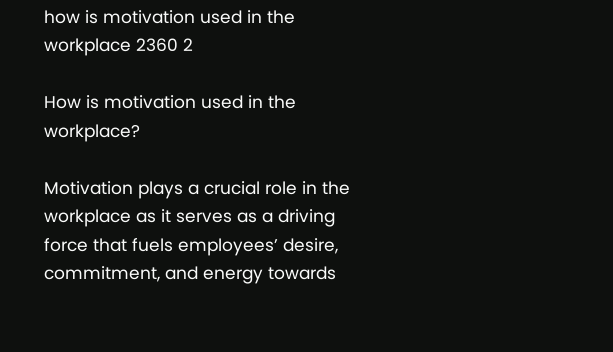how is motivation used in the workplace 2360 2

How is motivation used in the workplace?

Motivation plays a crucial role in the workplace as it serves as a driving force that fuels employees’ desire, commitment, and energy towards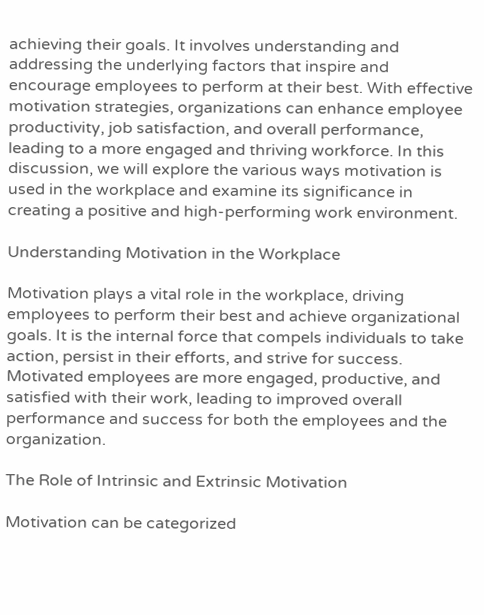achieving their goals. It involves understanding and addressing the underlying factors that inspire and encourage employees to perform at their best. With effective motivation strategies, organizations can enhance employee productivity, job satisfaction, and overall performance, leading to a more engaged and thriving workforce. In this discussion, we will explore the various ways motivation is used in the workplace and examine its significance in creating a positive and high-performing work environment.

Understanding Motivation in the Workplace

Motivation plays a vital role in the workplace, driving employees to perform their best and achieve organizational goals. It is the internal force that compels individuals to take action, persist in their efforts, and strive for success. Motivated employees are more engaged, productive, and satisfied with their work, leading to improved overall performance and success for both the employees and the organization.

The Role of Intrinsic and Extrinsic Motivation

Motivation can be categorized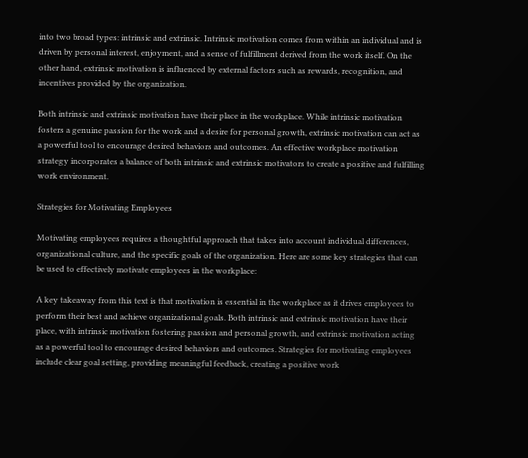into two broad types: intrinsic and extrinsic. Intrinsic motivation comes from within an individual and is driven by personal interest, enjoyment, and a sense of fulfillment derived from the work itself. On the other hand, extrinsic motivation is influenced by external factors such as rewards, recognition, and incentives provided by the organization.

Both intrinsic and extrinsic motivation have their place in the workplace. While intrinsic motivation fosters a genuine passion for the work and a desire for personal growth, extrinsic motivation can act as a powerful tool to encourage desired behaviors and outcomes. An effective workplace motivation strategy incorporates a balance of both intrinsic and extrinsic motivators to create a positive and fulfilling work environment.

Strategies for Motivating Employees

Motivating employees requires a thoughtful approach that takes into account individual differences, organizational culture, and the specific goals of the organization. Here are some key strategies that can be used to effectively motivate employees in the workplace:

A key takeaway from this text is that motivation is essential in the workplace as it drives employees to perform their best and achieve organizational goals. Both intrinsic and extrinsic motivation have their place, with intrinsic motivation fostering passion and personal growth, and extrinsic motivation acting as a powerful tool to encourage desired behaviors and outcomes. Strategies for motivating employees include clear goal setting, providing meaningful feedback, creating a positive work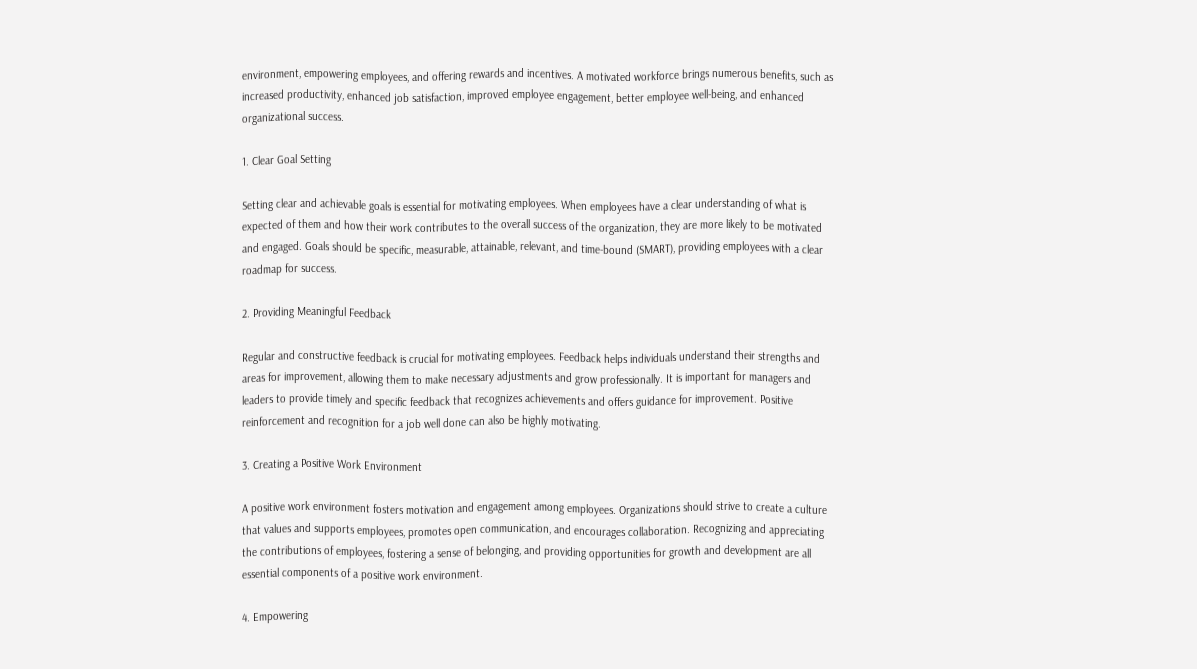environment, empowering employees, and offering rewards and incentives. A motivated workforce brings numerous benefits, such as increased productivity, enhanced job satisfaction, improved employee engagement, better employee well-being, and enhanced organizational success.

1. Clear Goal Setting

Setting clear and achievable goals is essential for motivating employees. When employees have a clear understanding of what is expected of them and how their work contributes to the overall success of the organization, they are more likely to be motivated and engaged. Goals should be specific, measurable, attainable, relevant, and time-bound (SMART), providing employees with a clear roadmap for success.

2. Providing Meaningful Feedback

Regular and constructive feedback is crucial for motivating employees. Feedback helps individuals understand their strengths and areas for improvement, allowing them to make necessary adjustments and grow professionally. It is important for managers and leaders to provide timely and specific feedback that recognizes achievements and offers guidance for improvement. Positive reinforcement and recognition for a job well done can also be highly motivating.

3. Creating a Positive Work Environment

A positive work environment fosters motivation and engagement among employees. Organizations should strive to create a culture that values and supports employees, promotes open communication, and encourages collaboration. Recognizing and appreciating the contributions of employees, fostering a sense of belonging, and providing opportunities for growth and development are all essential components of a positive work environment.

4. Empowering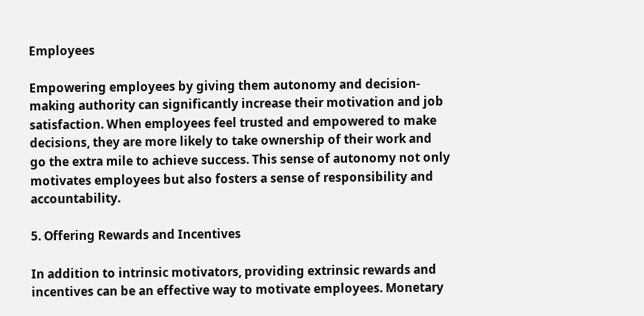Employees

Empowering employees by giving them autonomy and decision-making authority can significantly increase their motivation and job satisfaction. When employees feel trusted and empowered to make decisions, they are more likely to take ownership of their work and go the extra mile to achieve success. This sense of autonomy not only motivates employees but also fosters a sense of responsibility and accountability.

5. Offering Rewards and Incentives

In addition to intrinsic motivators, providing extrinsic rewards and incentives can be an effective way to motivate employees. Monetary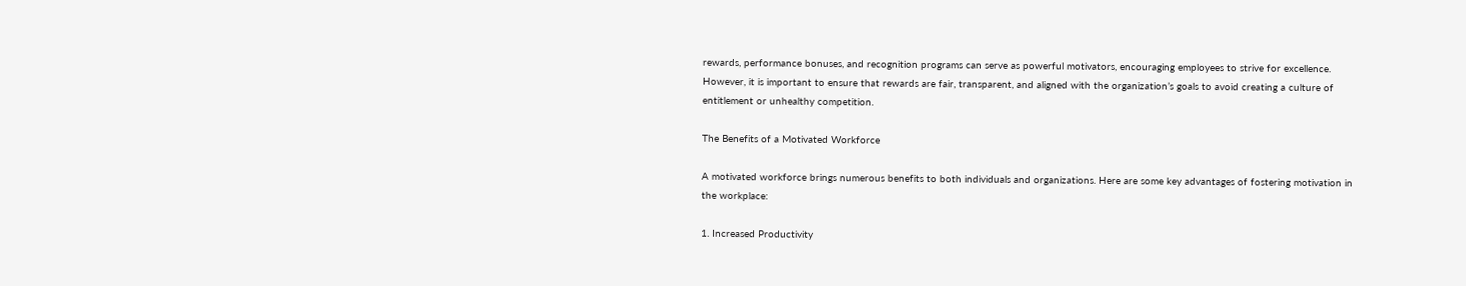rewards, performance bonuses, and recognition programs can serve as powerful motivators, encouraging employees to strive for excellence. However, it is important to ensure that rewards are fair, transparent, and aligned with the organization’s goals to avoid creating a culture of entitlement or unhealthy competition.

The Benefits of a Motivated Workforce

A motivated workforce brings numerous benefits to both individuals and organizations. Here are some key advantages of fostering motivation in the workplace:

1. Increased Productivity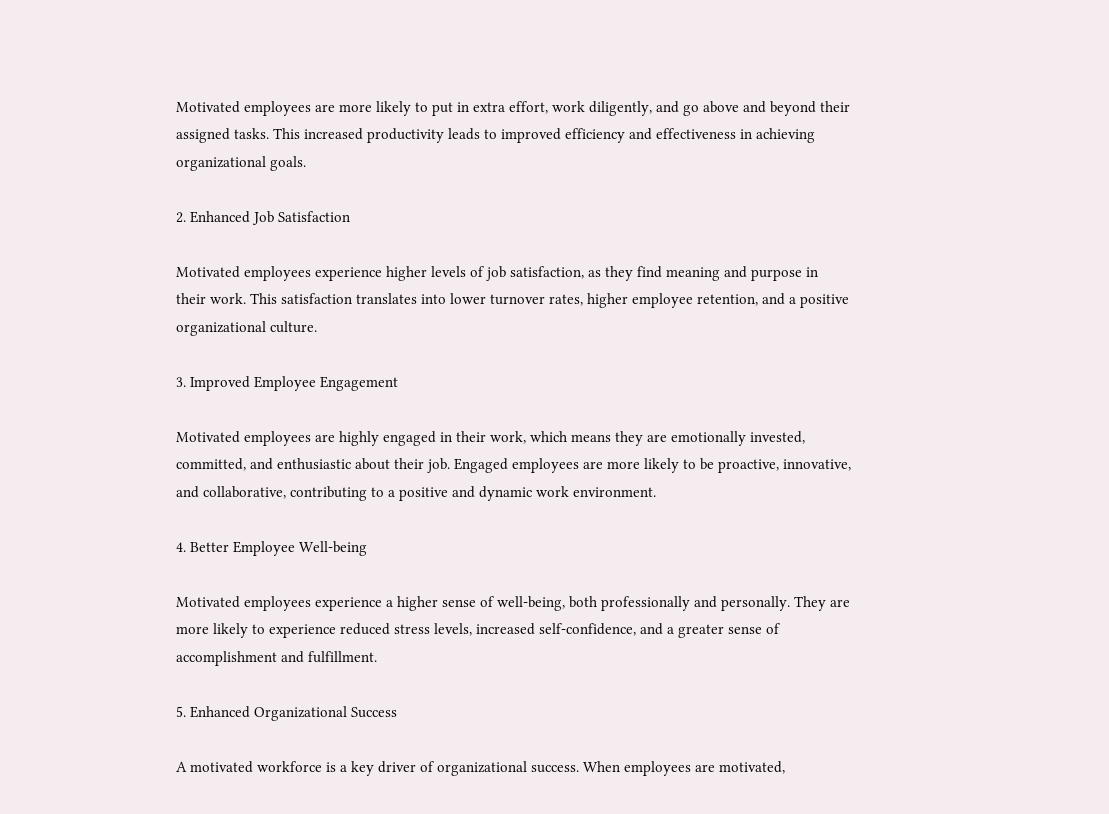Motivated employees are more likely to put in extra effort, work diligently, and go above and beyond their assigned tasks. This increased productivity leads to improved efficiency and effectiveness in achieving organizational goals.

2. Enhanced Job Satisfaction

Motivated employees experience higher levels of job satisfaction, as they find meaning and purpose in their work. This satisfaction translates into lower turnover rates, higher employee retention, and a positive organizational culture.

3. Improved Employee Engagement

Motivated employees are highly engaged in their work, which means they are emotionally invested, committed, and enthusiastic about their job. Engaged employees are more likely to be proactive, innovative, and collaborative, contributing to a positive and dynamic work environment.

4. Better Employee Well-being

Motivated employees experience a higher sense of well-being, both professionally and personally. They are more likely to experience reduced stress levels, increased self-confidence, and a greater sense of accomplishment and fulfillment.

5. Enhanced Organizational Success

A motivated workforce is a key driver of organizational success. When employees are motivated,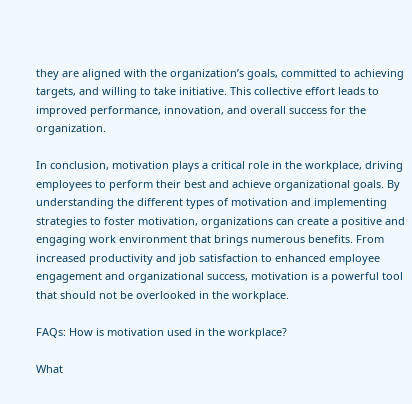they are aligned with the organization’s goals, committed to achieving targets, and willing to take initiative. This collective effort leads to improved performance, innovation, and overall success for the organization.

In conclusion, motivation plays a critical role in the workplace, driving employees to perform their best and achieve organizational goals. By understanding the different types of motivation and implementing strategies to foster motivation, organizations can create a positive and engaging work environment that brings numerous benefits. From increased productivity and job satisfaction to enhanced employee engagement and organizational success, motivation is a powerful tool that should not be overlooked in the workplace.

FAQs: How is motivation used in the workplace?

What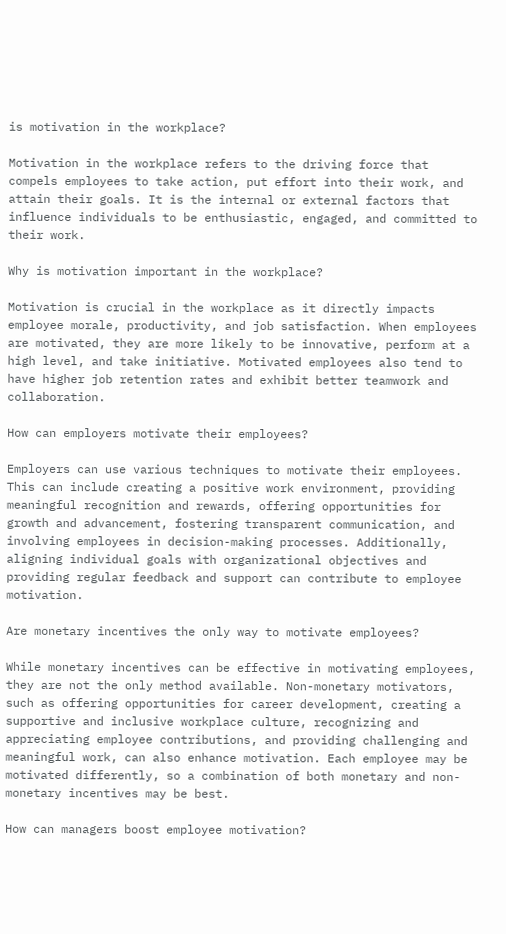is motivation in the workplace?

Motivation in the workplace refers to the driving force that compels employees to take action, put effort into their work, and attain their goals. It is the internal or external factors that influence individuals to be enthusiastic, engaged, and committed to their work.

Why is motivation important in the workplace?

Motivation is crucial in the workplace as it directly impacts employee morale, productivity, and job satisfaction. When employees are motivated, they are more likely to be innovative, perform at a high level, and take initiative. Motivated employees also tend to have higher job retention rates and exhibit better teamwork and collaboration.

How can employers motivate their employees?

Employers can use various techniques to motivate their employees. This can include creating a positive work environment, providing meaningful recognition and rewards, offering opportunities for growth and advancement, fostering transparent communication, and involving employees in decision-making processes. Additionally, aligning individual goals with organizational objectives and providing regular feedback and support can contribute to employee motivation.

Are monetary incentives the only way to motivate employees?

While monetary incentives can be effective in motivating employees, they are not the only method available. Non-monetary motivators, such as offering opportunities for career development, creating a supportive and inclusive workplace culture, recognizing and appreciating employee contributions, and providing challenging and meaningful work, can also enhance motivation. Each employee may be motivated differently, so a combination of both monetary and non-monetary incentives may be best.

How can managers boost employee motivation?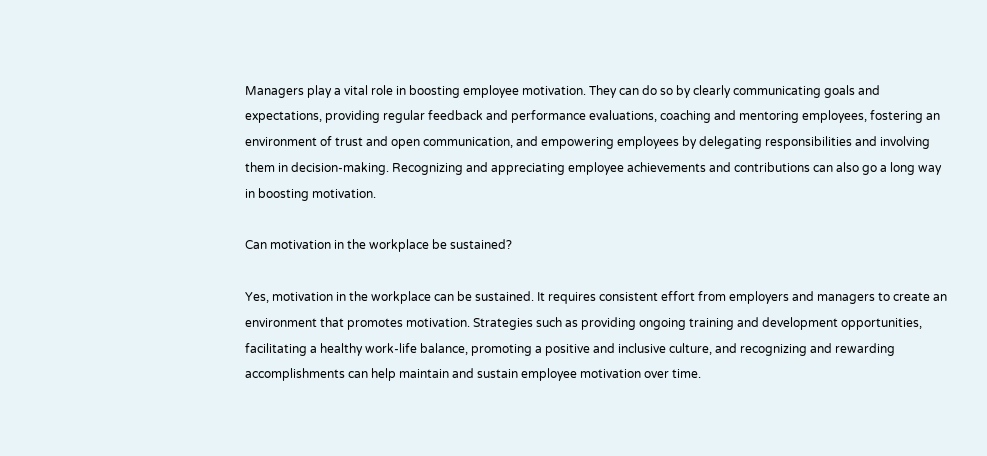Managers play a vital role in boosting employee motivation. They can do so by clearly communicating goals and expectations, providing regular feedback and performance evaluations, coaching and mentoring employees, fostering an environment of trust and open communication, and empowering employees by delegating responsibilities and involving them in decision-making. Recognizing and appreciating employee achievements and contributions can also go a long way in boosting motivation.

Can motivation in the workplace be sustained?

Yes, motivation in the workplace can be sustained. It requires consistent effort from employers and managers to create an environment that promotes motivation. Strategies such as providing ongoing training and development opportunities, facilitating a healthy work-life balance, promoting a positive and inclusive culture, and recognizing and rewarding accomplishments can help maintain and sustain employee motivation over time.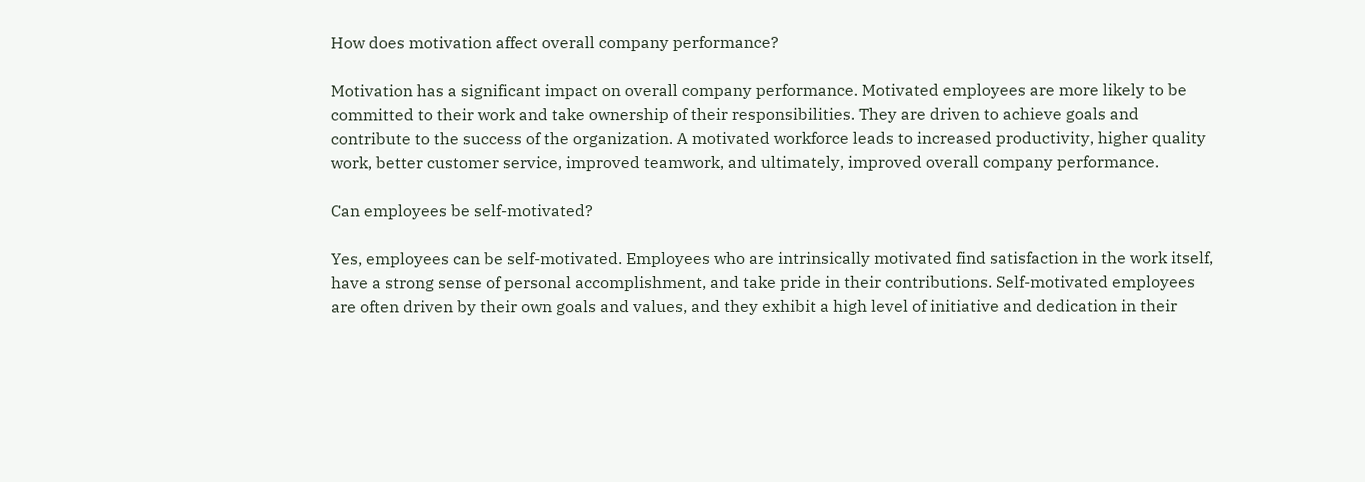How does motivation affect overall company performance?

Motivation has a significant impact on overall company performance. Motivated employees are more likely to be committed to their work and take ownership of their responsibilities. They are driven to achieve goals and contribute to the success of the organization. A motivated workforce leads to increased productivity, higher quality work, better customer service, improved teamwork, and ultimately, improved overall company performance.

Can employees be self-motivated?

Yes, employees can be self-motivated. Employees who are intrinsically motivated find satisfaction in the work itself, have a strong sense of personal accomplishment, and take pride in their contributions. Self-motivated employees are often driven by their own goals and values, and they exhibit a high level of initiative and dedication in their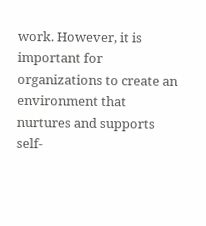work. However, it is important for organizations to create an environment that nurtures and supports self-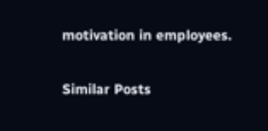motivation in employees.

Similar Posts